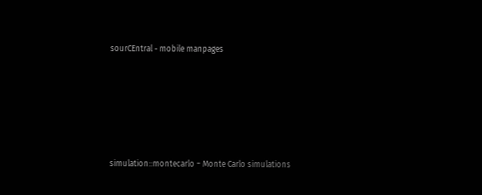sourCEntral - mobile manpages





simulation::montecarlo − Monte Carlo simulations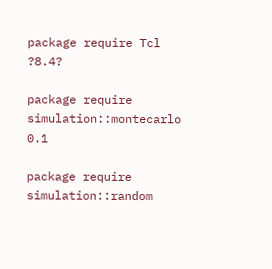package require Tcl ?8.4?

package require simulation::montecarlo 0.1

package require simulation::random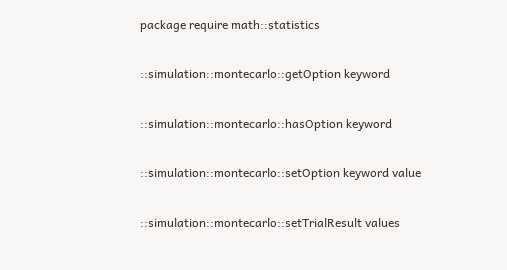package require math::statistics

::simulation::montecarlo::getOption keyword

::simulation::montecarlo::hasOption keyword

::simulation::montecarlo::setOption keyword value

::simulation::montecarlo::setTrialResult values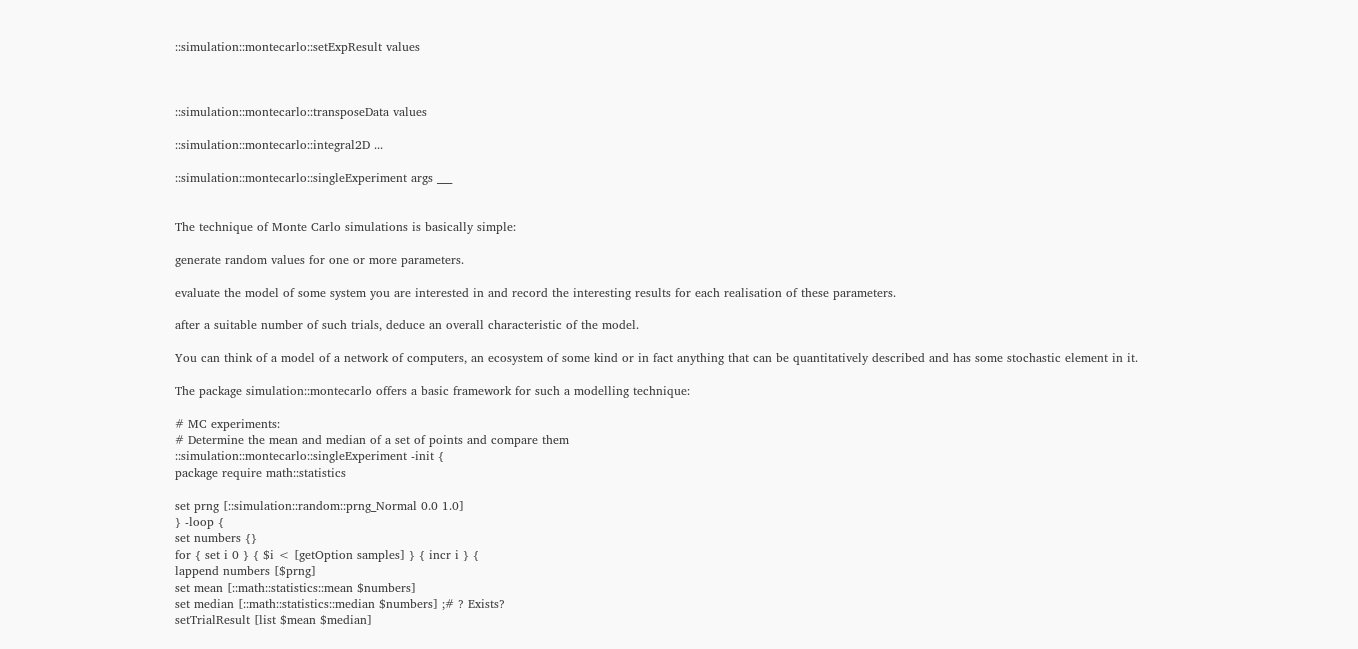::simulation::montecarlo::setExpResult values



::simulation::montecarlo::transposeData values

::simulation::montecarlo::integral2D ...

::simulation::montecarlo::singleExperiment args ___


The technique of Monte Carlo simulations is basically simple:

generate random values for one or more parameters.

evaluate the model of some system you are interested in and record the interesting results for each realisation of these parameters.

after a suitable number of such trials, deduce an overall characteristic of the model.

You can think of a model of a network of computers, an ecosystem of some kind or in fact anything that can be quantitatively described and has some stochastic element in it.

The package simulation::montecarlo offers a basic framework for such a modelling technique:

# MC experiments:
# Determine the mean and median of a set of points and compare them
::simulation::montecarlo::singleExperiment -init {
package require math::statistics

set prng [::simulation::random::prng_Normal 0.0 1.0]
} -loop {
set numbers {}
for { set i 0 } { $i < [getOption samples] } { incr i } {
lappend numbers [$prng]
set mean [::math::statistics::mean $numbers]
set median [::math::statistics::median $numbers] ;# ? Exists?
setTrialResult [list $mean $median]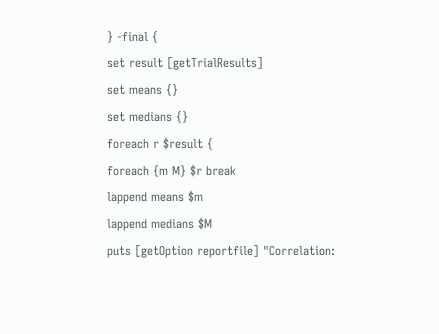} -final {
set result [getTrialResults]
set means {}
set medians {}
foreach r $result {
foreach {m M} $r break
lappend means $m
lappend medians $M
puts [getOption reportfile] "Correlation: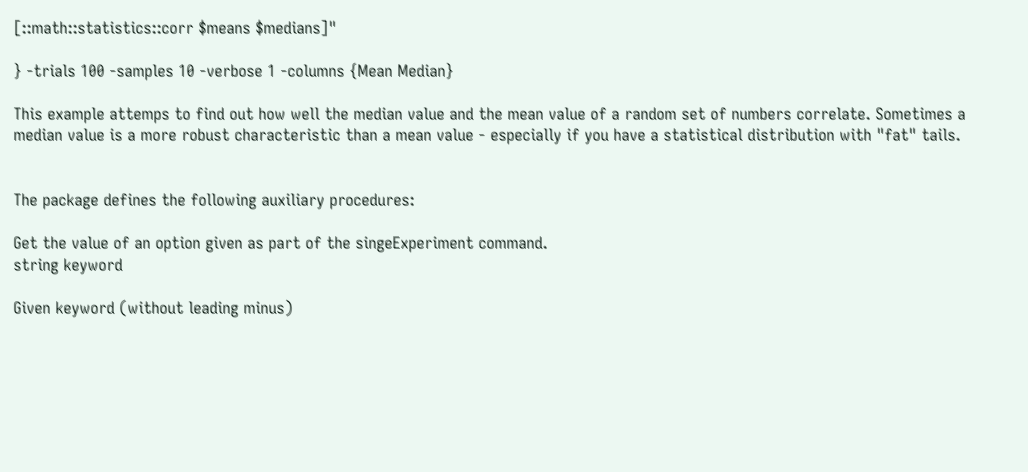[::math::statistics::corr $means $medians]"

} -trials 100 -samples 10 -verbose 1 -columns {Mean Median}

This example attemps to find out how well the median value and the mean value of a random set of numbers correlate. Sometimes a median value is a more robust characteristic than a mean value - especially if you have a statistical distribution with "fat" tails.


The package defines the following auxiliary procedures:

Get the value of an option given as part of the singeExperiment command.
string keyword

Given keyword (without leading minus)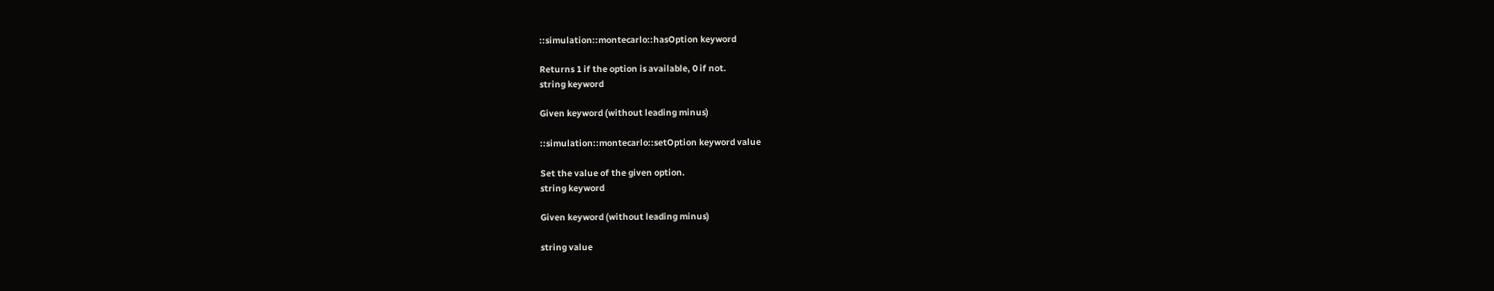::simulation::montecarlo::hasOption keyword

Returns 1 if the option is available, 0 if not.
string keyword

Given keyword (without leading minus)

::simulation::montecarlo::setOption keyword value

Set the value of the given option.
string keyword

Given keyword (without leading minus)

string value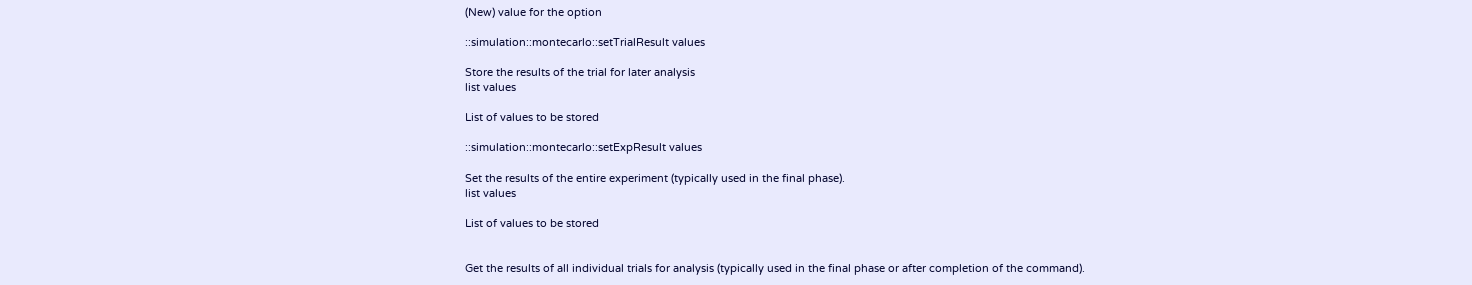(New) value for the option

::simulation::montecarlo::setTrialResult values

Store the results of the trial for later analysis
list values

List of values to be stored

::simulation::montecarlo::setExpResult values

Set the results of the entire experiment (typically used in the final phase).
list values

List of values to be stored


Get the results of all individual trials for analysis (typically used in the final phase or after completion of the command).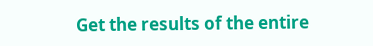Get the results of the entire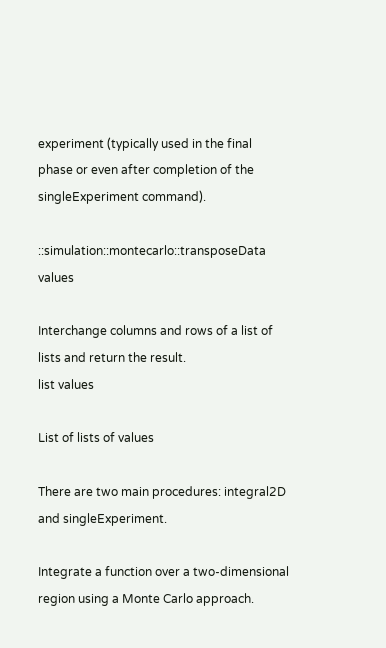experiment (typically used in the final phase or even after completion of the singleExperiment command).

::simulation::montecarlo::transposeData values

Interchange columns and rows of a list of lists and return the result.
list values

List of lists of values

There are two main procedures: integral2D and singleExperiment.

Integrate a function over a two-dimensional region using a Monte Carlo approach.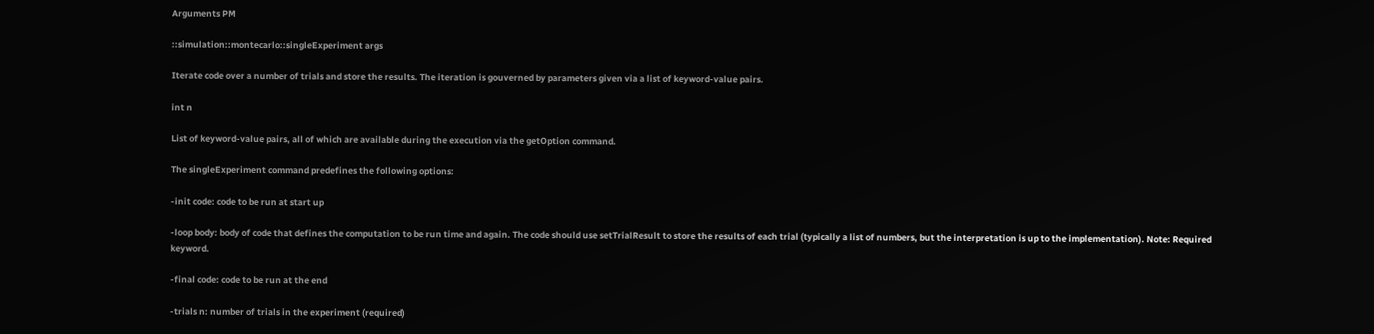Arguments PM

::simulation::montecarlo::singleExperiment args

Iterate code over a number of trials and store the results. The iteration is gouverned by parameters given via a list of keyword-value pairs.

int n

List of keyword-value pairs, all of which are available during the execution via the getOption command.

The singleExperiment command predefines the following options:

-init code: code to be run at start up

-loop body: body of code that defines the computation to be run time and again. The code should use setTrialResult to store the results of each trial (typically a list of numbers, but the interpretation is up to the implementation). Note: Required keyword.

-final code: code to be run at the end

-trials n: number of trials in the experiment (required)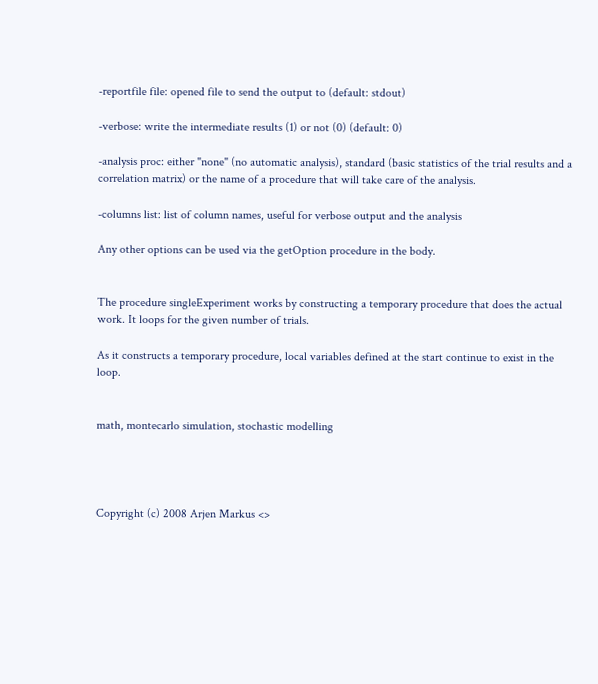-reportfile file: opened file to send the output to (default: stdout)

-verbose: write the intermediate results (1) or not (0) (default: 0)

-analysis proc: either "none" (no automatic analysis), standard (basic statistics of the trial results and a correlation matrix) or the name of a procedure that will take care of the analysis.

-columns list: list of column names, useful for verbose output and the analysis

Any other options can be used via the getOption procedure in the body.


The procedure singleExperiment works by constructing a temporary procedure that does the actual work. It loops for the given number of trials.

As it constructs a temporary procedure, local variables defined at the start continue to exist in the loop.


math, montecarlo simulation, stochastic modelling




Copyright (c) 2008 Arjen Markus <>